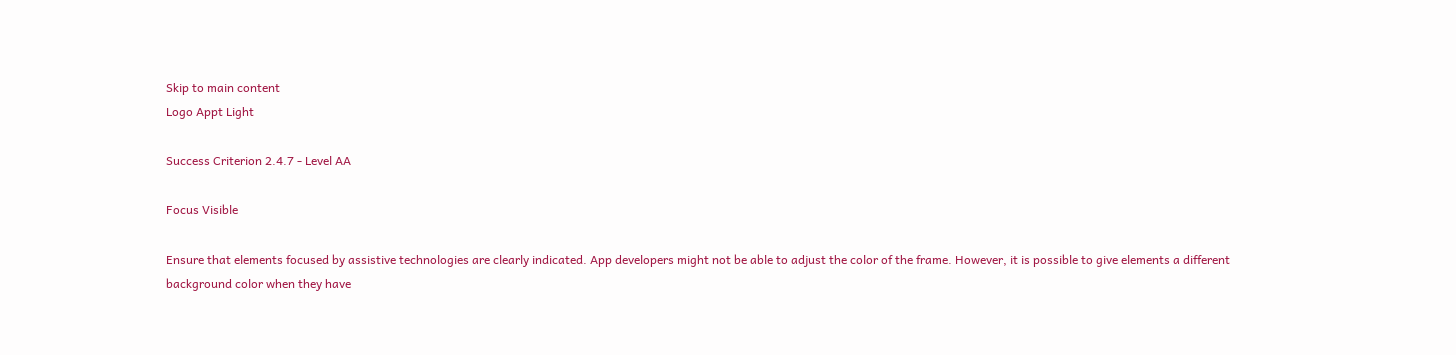Skip to main content
Logo Appt Light

Success Criterion 2.4.7 - Level AA

Focus Visible

Ensure that elements focused by assistive technologies are clearly indicated. App developers might not be able to adjust the color of the frame. However, it is possible to give elements a different background color when they have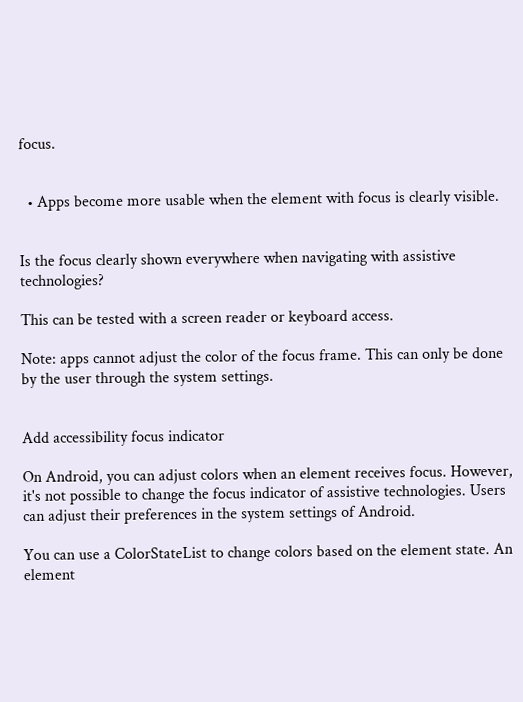focus.


  • Apps become more usable when the element with focus is clearly visible.


Is the focus clearly shown everywhere when navigating with assistive technologies?

This can be tested with a screen reader or keyboard access.

Note: apps cannot adjust the color of the focus frame. This can only be done by the user through the system settings.


Add accessibility focus indicator

On Android, you can adjust colors when an element receives focus. However, it's not possible to change the focus indicator of assistive technologies. Users can adjust their preferences in the system settings of Android.

You can use a ColorStateList to change colors based on the element state. An element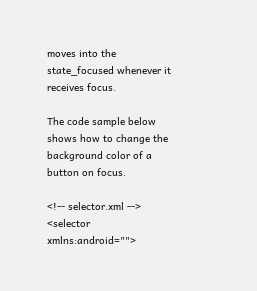moves into the state_focused whenever it receives focus.

The code sample below shows how to change the background color of a button on focus.

<!-- selector.xml -->
<selector xmlns:android="">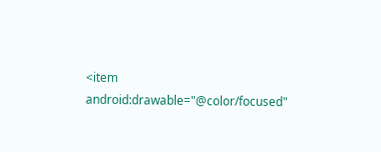<item android:drawable="@color/focused"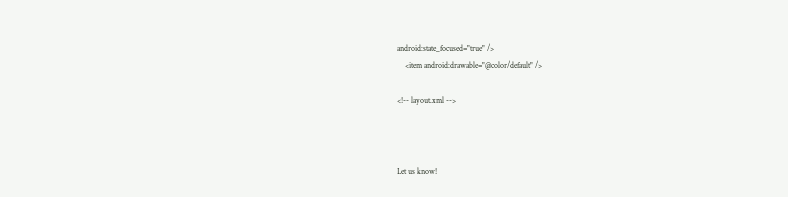android:state_focused="true" />
    <item android:drawable="@color/default" />

<!-- layout.xml -->



Let us know!